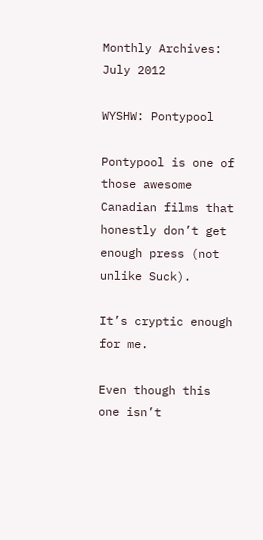Monthly Archives: July 2012

WYSHW: Pontypool

Pontypool is one of those awesome Canadian films that honestly don’t get enough press (not unlike Suck).

It’s cryptic enough for me.

Even though this one isn’t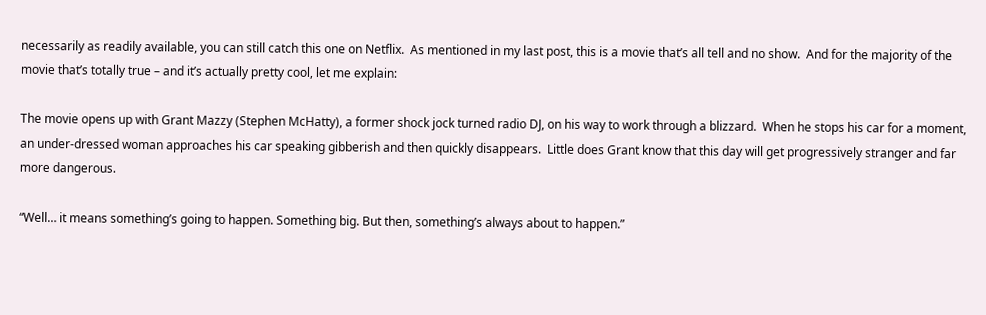necessarily as readily available, you can still catch this one on Netflix.  As mentioned in my last post, this is a movie that’s all tell and no show.  And for the majority of the movie that’s totally true – and it’s actually pretty cool, let me explain:

The movie opens up with Grant Mazzy (Stephen McHatty), a former shock jock turned radio DJ, on his way to work through a blizzard.  When he stops his car for a moment, an under-dressed woman approaches his car speaking gibberish and then quickly disappears.  Little does Grant know that this day will get progressively stranger and far more dangerous.

“Well… it means something’s going to happen. Something big. But then, something’s always about to happen.”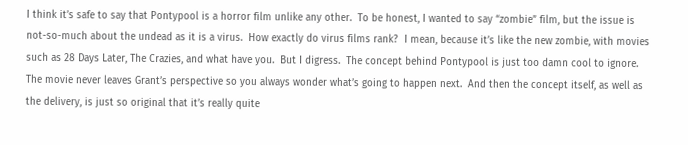I think it’s safe to say that Pontypool is a horror film unlike any other.  To be honest, I wanted to say “zombie” film, but the issue is not-so-much about the undead as it is a virus.  How exactly do virus films rank?  I mean, because it’s like the new zombie, with movies such as 28 Days Later, The Crazies, and what have you.  But I digress.  The concept behind Pontypool is just too damn cool to ignore.  The movie never leaves Grant’s perspective so you always wonder what’s going to happen next.  And then the concept itself, as well as the delivery, is just so original that it’s really quite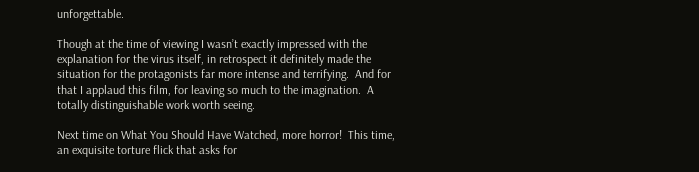unforgettable.

Though at the time of viewing I wasn’t exactly impressed with the explanation for the virus itself, in retrospect it definitely made the situation for the protagonists far more intense and terrifying.  And for that I applaud this film, for leaving so much to the imagination.  A totally distinguishable work worth seeing.

Next time on What You Should Have Watched, more horror!  This time, an exquisite torture flick that asks for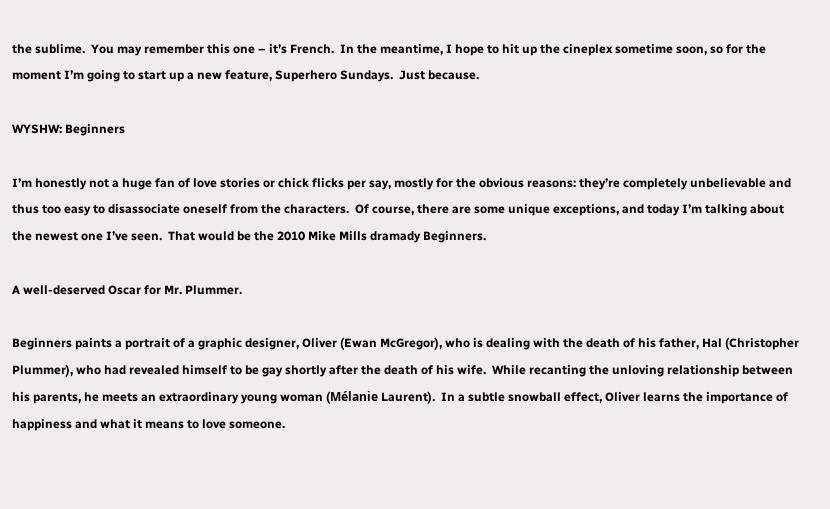the sublime.  You may remember this one – it’s French.  In the meantime, I hope to hit up the cineplex sometime soon, so for the moment I’m going to start up a new feature, Superhero Sundays.  Just because.

WYSHW: Beginners

I’m honestly not a huge fan of love stories or chick flicks per say, mostly for the obvious reasons: they’re completely unbelievable and thus too easy to disassociate oneself from the characters.  Of course, there are some unique exceptions, and today I’m talking about the newest one I’ve seen.  That would be the 2010 Mike Mills dramady Beginners.

A well-deserved Oscar for Mr. Plummer.

Beginners paints a portrait of a graphic designer, Oliver (Ewan McGregor), who is dealing with the death of his father, Hal (Christopher Plummer), who had revealed himself to be gay shortly after the death of his wife.  While recanting the unloving relationship between his parents, he meets an extraordinary young woman (Mélanie Laurent).  In a subtle snowball effect, Oliver learns the importance of happiness and what it means to love someone.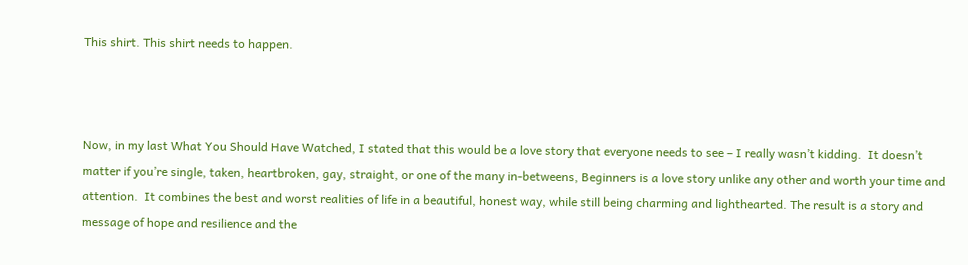This shirt. This shirt needs to happen.



Now, in my last What You Should Have Watched, I stated that this would be a love story that everyone needs to see – I really wasn’t kidding.  It doesn’t matter if you’re single, taken, heartbroken, gay, straight, or one of the many in-betweens, Beginners is a love story unlike any other and worth your time and attention.  It combines the best and worst realities of life in a beautiful, honest way, while still being charming and lighthearted. The result is a story and message of hope and resilience and the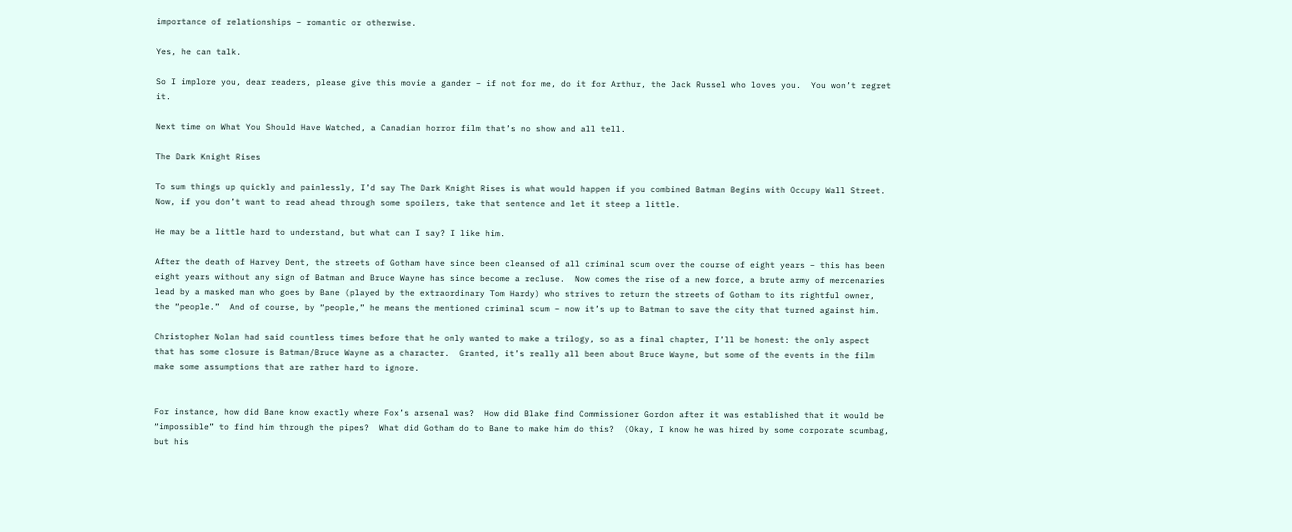importance of relationships – romantic or otherwise.

Yes, he can talk.

So I implore you, dear readers, please give this movie a gander – if not for me, do it for Arthur, the Jack Russel who loves you.  You won’t regret it.

Next time on What You Should Have Watched, a Canadian horror film that’s no show and all tell.

The Dark Knight Rises

To sum things up quickly and painlessly, I’d say The Dark Knight Rises is what would happen if you combined Batman Begins with Occupy Wall Street.  Now, if you don’t want to read ahead through some spoilers, take that sentence and let it steep a little.

He may be a little hard to understand, but what can I say? I like him.

After the death of Harvey Dent, the streets of Gotham have since been cleansed of all criminal scum over the course of eight years – this has been eight years without any sign of Batman and Bruce Wayne has since become a recluse.  Now comes the rise of a new force, a brute army of mercenaries lead by a masked man who goes by Bane (played by the extraordinary Tom Hardy) who strives to return the streets of Gotham to its rightful owner, the “people.”  And of course, by “people,” he means the mentioned criminal scum – now it’s up to Batman to save the city that turned against him.

Christopher Nolan had said countless times before that he only wanted to make a trilogy, so as a final chapter, I’ll be honest: the only aspect that has some closure is Batman/Bruce Wayne as a character.  Granted, it’s really all been about Bruce Wayne, but some of the events in the film make some assumptions that are rather hard to ignore.


For instance, how did Bane know exactly where Fox’s arsenal was?  How did Blake find Commissioner Gordon after it was established that it would be “impossible” to find him through the pipes?  What did Gotham do to Bane to make him do this?  (Okay, I know he was hired by some corporate scumbag, but his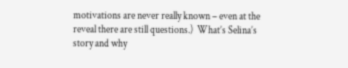motivations are never really known – even at the reveal there are still questions.)  What’s Selina’s story and why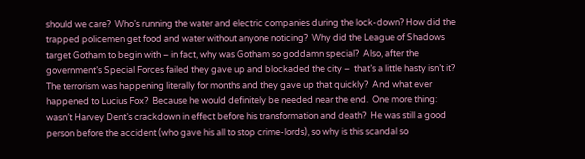should we care?  Who’s running the water and electric companies during the lock-down? How did the trapped policemen get food and water without anyone noticing?  Why did the League of Shadows target Gotham to begin with – in fact, why was Gotham so goddamn special?  Also, after the government’s Special Forces failed they gave up and blockaded the city –  that’s a little hasty isn’t it?  The terrorism was happening literally for months and they gave up that quickly?  And what ever happened to Lucius Fox?  Because he would definitely be needed near the end.  One more thing: wasn’t Harvey Dent’s crackdown in effect before his transformation and death?  He was still a good person before the accident (who gave his all to stop crime-lords), so why is this scandal so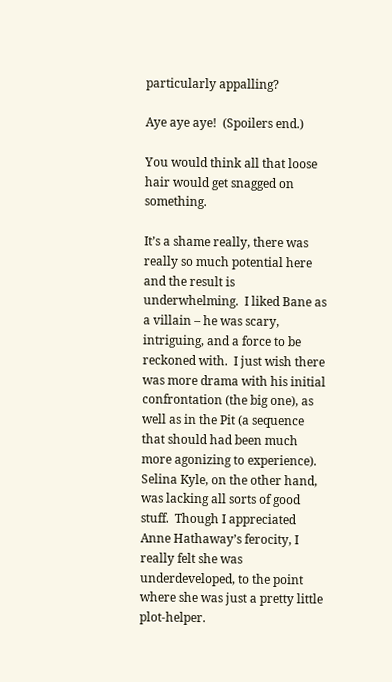particularly appalling?

Aye aye aye!  (Spoilers end.)

You would think all that loose hair would get snagged on something.

It’s a shame really, there was really so much potential here and the result is underwhelming.  I liked Bane as a villain – he was scary, intriguing, and a force to be reckoned with.  I just wish there was more drama with his initial confrontation (the big one), as well as in the Pit (a sequence that should had been much more agonizing to experience).  Selina Kyle, on the other hand, was lacking all sorts of good stuff.  Though I appreciated Anne Hathaway’s ferocity, I really felt she was underdeveloped, to the point where she was just a pretty little plot-helper.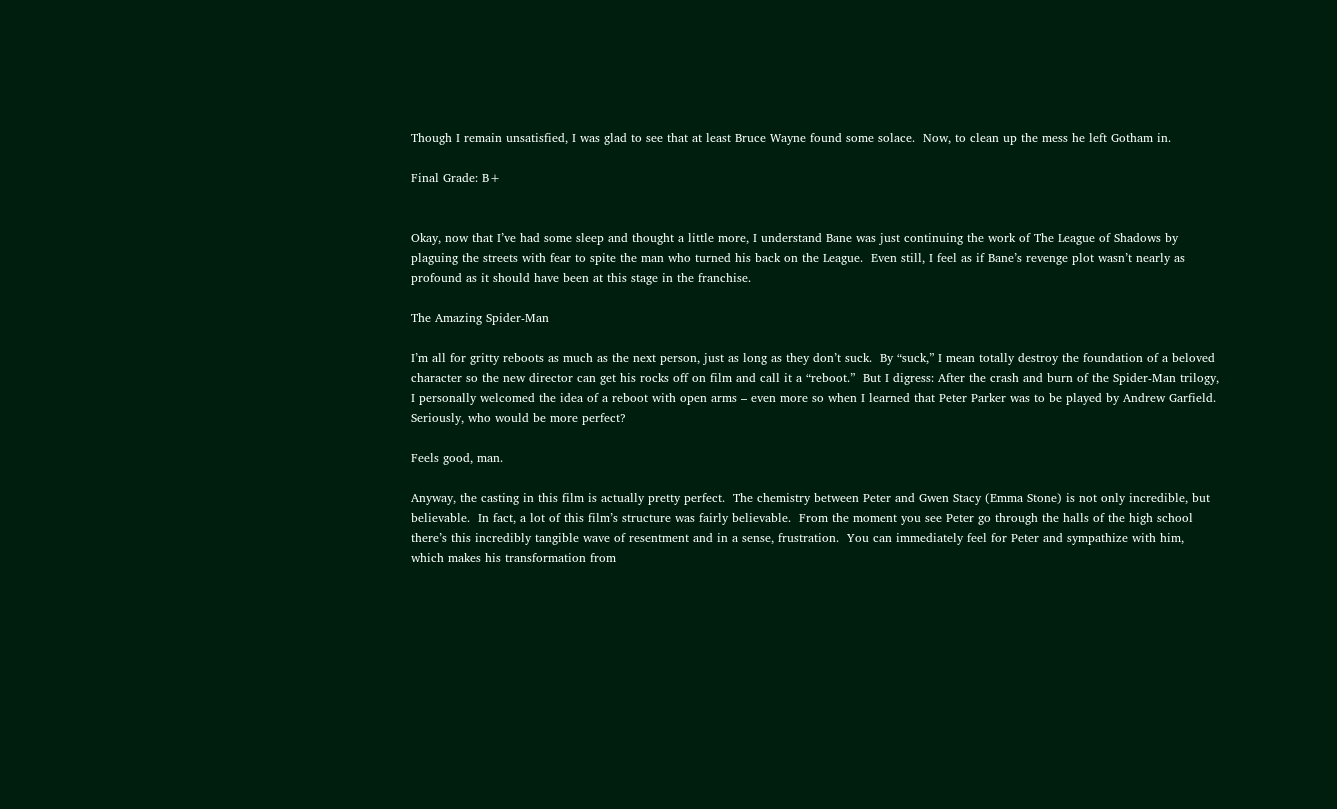Though I remain unsatisfied, I was glad to see that at least Bruce Wayne found some solace.  Now, to clean up the mess he left Gotham in.

Final Grade: B+


Okay, now that I’ve had some sleep and thought a little more, I understand Bane was just continuing the work of The League of Shadows by plaguing the streets with fear to spite the man who turned his back on the League.  Even still, I feel as if Bane’s revenge plot wasn’t nearly as profound as it should have been at this stage in the franchise.

The Amazing Spider-Man

I’m all for gritty reboots as much as the next person, just as long as they don’t suck.  By “suck,” I mean totally destroy the foundation of a beloved character so the new director can get his rocks off on film and call it a “reboot.”  But I digress: After the crash and burn of the Spider-Man trilogy, I personally welcomed the idea of a reboot with open arms – even more so when I learned that Peter Parker was to be played by Andrew Garfield.  Seriously, who would be more perfect?

Feels good, man.

Anyway, the casting in this film is actually pretty perfect.  The chemistry between Peter and Gwen Stacy (Emma Stone) is not only incredible, but believable.  In fact, a lot of this film’s structure was fairly believable.  From the moment you see Peter go through the halls of the high school there’s this incredibly tangible wave of resentment and in a sense, frustration.  You can immediately feel for Peter and sympathize with him, which makes his transformation from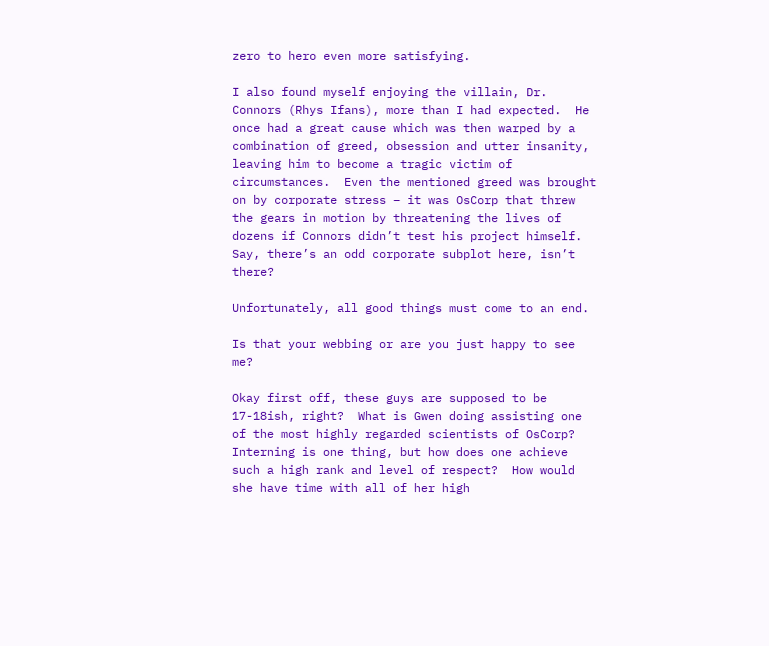zero to hero even more satisfying.

I also found myself enjoying the villain, Dr. Connors (Rhys Ifans), more than I had expected.  He once had a great cause which was then warped by a combination of greed, obsession and utter insanity, leaving him to become a tragic victim of circumstances.  Even the mentioned greed was brought on by corporate stress – it was OsCorp that threw the gears in motion by threatening the lives of dozens if Connors didn’t test his project himself.  Say, there’s an odd corporate subplot here, isn’t there?

Unfortunately, all good things must come to an end.

Is that your webbing or are you just happy to see me?

Okay first off, these guys are supposed to be 17-18ish, right?  What is Gwen doing assisting one of the most highly regarded scientists of OsCorp?  Interning is one thing, but how does one achieve such a high rank and level of respect?  How would she have time with all of her high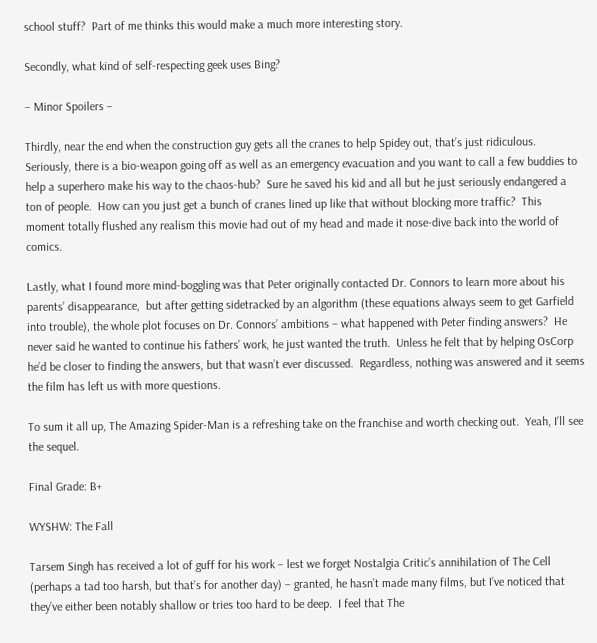school stuff?  Part of me thinks this would make a much more interesting story.

Secondly, what kind of self-respecting geek uses Bing?

– Minor Spoilers –

Thirdly, near the end when the construction guy gets all the cranes to help Spidey out, that’s just ridiculous.  Seriously, there is a bio-weapon going off as well as an emergency evacuation and you want to call a few buddies to help a superhero make his way to the chaos-hub?  Sure he saved his kid and all but he just seriously endangered a ton of people.  How can you just get a bunch of cranes lined up like that without blocking more traffic?  This moment totally flushed any realism this movie had out of my head and made it nose-dive back into the world of comics.

Lastly, what I found more mind-boggling was that Peter originally contacted Dr. Connors to learn more about his parents’ disappearance,  but after getting sidetracked by an algorithm (these equations always seem to get Garfield into trouble), the whole plot focuses on Dr. Connors’ ambitions – what happened with Peter finding answers?  He never said he wanted to continue his fathers’ work, he just wanted the truth.  Unless he felt that by helping OsCorp he’d be closer to finding the answers, but that wasn’t ever discussed.  Regardless, nothing was answered and it seems the film has left us with more questions.

To sum it all up, The Amazing Spider-Man is a refreshing take on the franchise and worth checking out.  Yeah, I’ll see the sequel.

Final Grade: B+

WYSHW: The Fall

Tarsem Singh has received a lot of guff for his work – lest we forget Nostalgia Critic’s annihilation of The Cell (perhaps a tad too harsh, but that’s for another day) – granted, he hasn’t made many films, but I’ve noticed that they’ve either been notably shallow or tries too hard to be deep.  I feel that The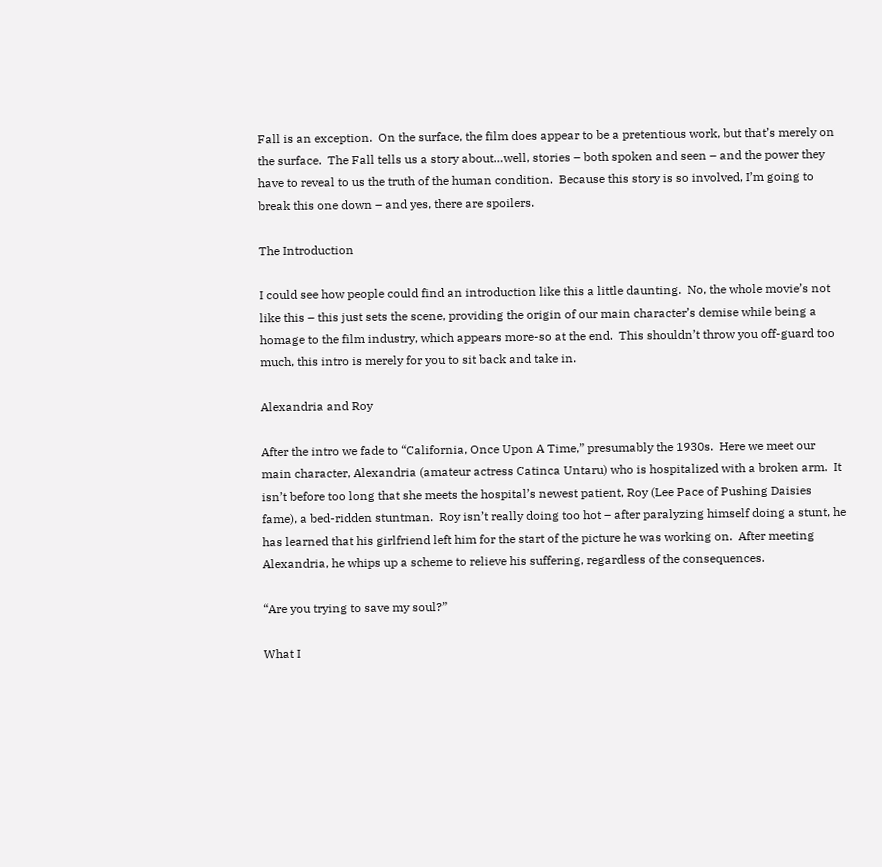Fall is an exception.  On the surface, the film does appear to be a pretentious work, but that’s merely on the surface.  The Fall tells us a story about…well, stories – both spoken and seen – and the power they have to reveal to us the truth of the human condition.  Because this story is so involved, I’m going to break this one down – and yes, there are spoilers.

The Introduction

I could see how people could find an introduction like this a little daunting.  No, the whole movie’s not like this – this just sets the scene, providing the origin of our main character’s demise while being a homage to the film industry, which appears more-so at the end.  This shouldn’t throw you off-guard too much, this intro is merely for you to sit back and take in.

Alexandria and Roy

After the intro we fade to “California, Once Upon A Time,” presumably the 1930s.  Here we meet our main character, Alexandria (amateur actress Catinca Untaru) who is hospitalized with a broken arm.  It isn’t before too long that she meets the hospital’s newest patient, Roy (Lee Pace of Pushing Daisies fame), a bed-ridden stuntman.  Roy isn’t really doing too hot – after paralyzing himself doing a stunt, he has learned that his girlfriend left him for the start of the picture he was working on.  After meeting Alexandria, he whips up a scheme to relieve his suffering, regardless of the consequences.

“Are you trying to save my soul?”

What I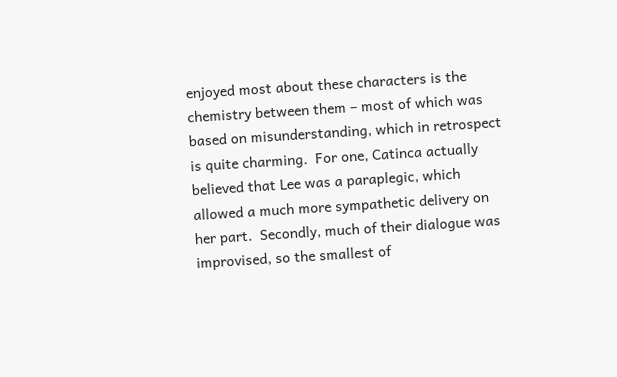enjoyed most about these characters is the chemistry between them – most of which was based on misunderstanding, which in retrospect is quite charming.  For one, Catinca actually believed that Lee was a paraplegic, which allowed a much more sympathetic delivery on her part.  Secondly, much of their dialogue was improvised, so the smallest of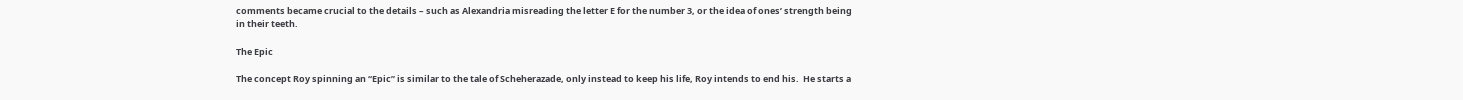comments became crucial to the details – such as Alexandria misreading the letter E for the number 3, or the idea of ones’ strength being in their teeth.

The Epic

The concept Roy spinning an “Epic” is similar to the tale of Scheherazade, only instead to keep his life, Roy intends to end his.  He starts a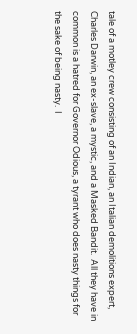tale of a motley crew consisting of an Indian, an Italian demolitions expert, Charles Darwin, an ex-slave, a mystic, and a Masked Bandit.  All they have in common is a hatred for Governor Odious, a tyrant who does nasty things for the sake of being nasty.  I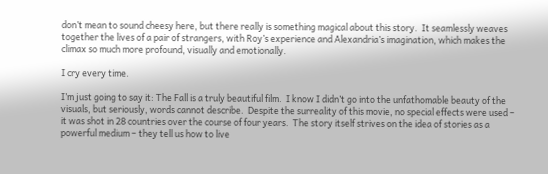don’t mean to sound cheesy here, but there really is something magical about this story.  It seamlessly weaves together the lives of a pair of strangers, with Roy’s experience and Alexandria’s imagination, which makes the climax so much more profound, visually and emotionally.

I cry every time.

I’m just going to say it: The Fall is a truly beautiful film.  I know I didn’t go into the unfathomable beauty of the visuals, but seriously, words cannot describe.  Despite the surreality of this movie, no special effects were used – it was shot in 28 countries over the course of four years.  The story itself strives on the idea of stories as a powerful medium – they tell us how to live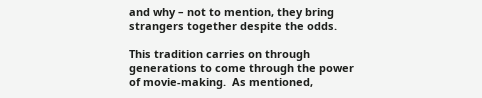and why – not to mention, they bring strangers together despite the odds.

This tradition carries on through generations to come through the power of movie-making.  As mentioned,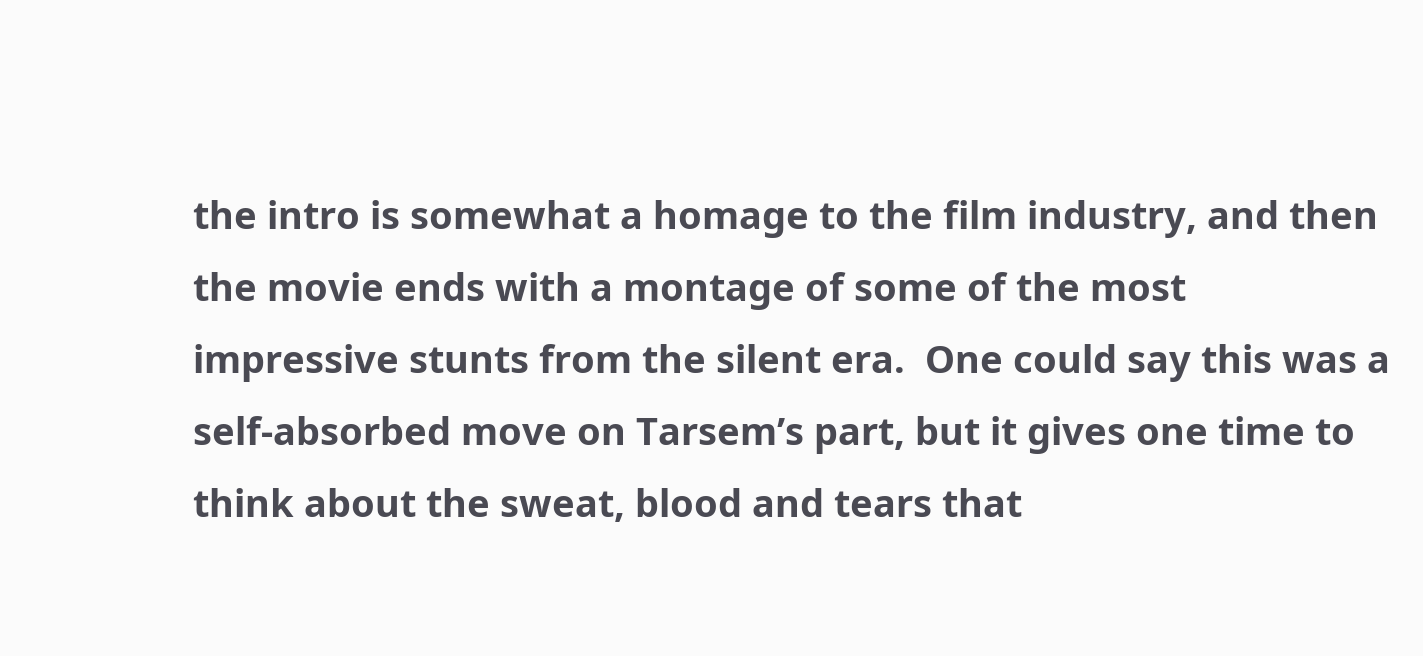the intro is somewhat a homage to the film industry, and then the movie ends with a montage of some of the most impressive stunts from the silent era.  One could say this was a self-absorbed move on Tarsem’s part, but it gives one time to think about the sweat, blood and tears that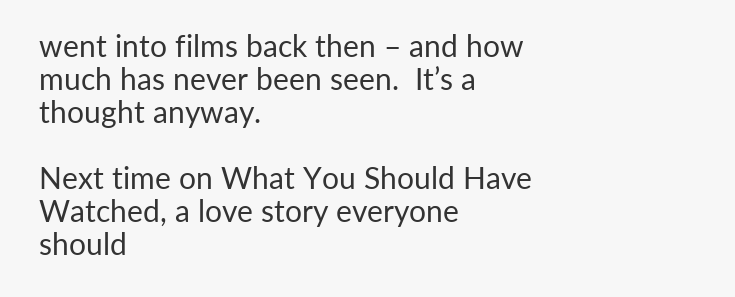went into films back then – and how much has never been seen.  It’s a thought anyway.

Next time on What You Should Have Watched, a love story everyone should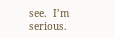see.  I’m serious.